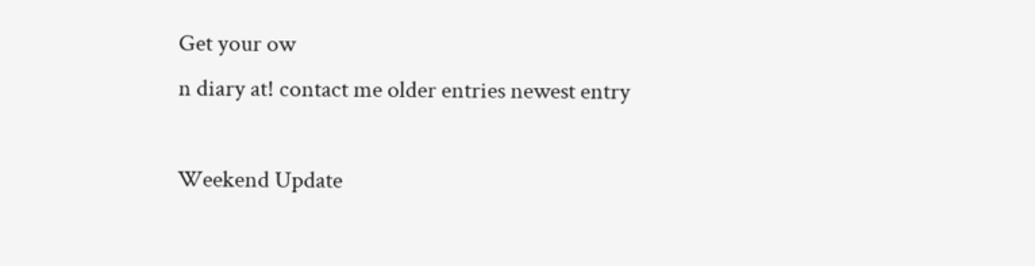Get your ow
n diary at! contact me older entries newest entry

Weekend Update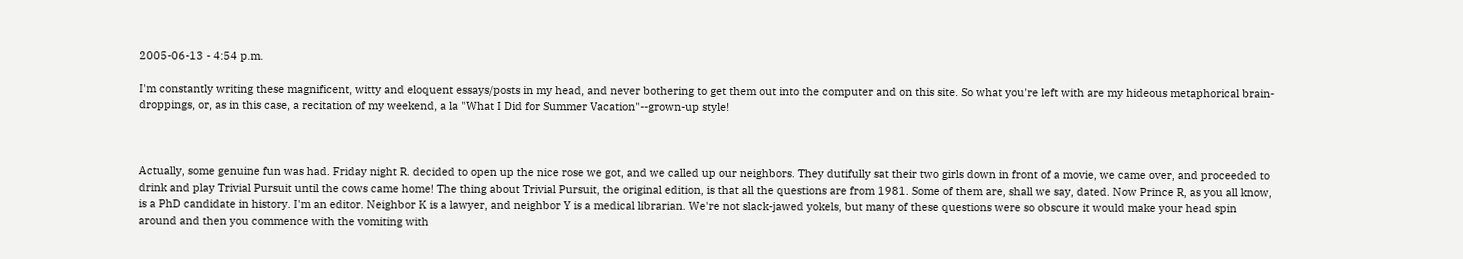2005-06-13 - 4:54 p.m.

I'm constantly writing these magnificent, witty and eloquent essays/posts in my head, and never bothering to get them out into the computer and on this site. So what you're left with are my hideous metaphorical brain-droppings, or, as in this case, a recitation of my weekend, a la "What I Did for Summer Vacation"--grown-up style!



Actually, some genuine fun was had. Friday night R. decided to open up the nice rose we got, and we called up our neighbors. They dutifully sat their two girls down in front of a movie, we came over, and proceeded to drink and play Trivial Pursuit until the cows came home! The thing about Trivial Pursuit, the original edition, is that all the questions are from 1981. Some of them are, shall we say, dated. Now Prince R, as you all know, is a PhD candidate in history. I'm an editor. Neighbor K is a lawyer, and neighbor Y is a medical librarian. We're not slack-jawed yokels, but many of these questions were so obscure it would make your head spin around and then you commence with the vomiting with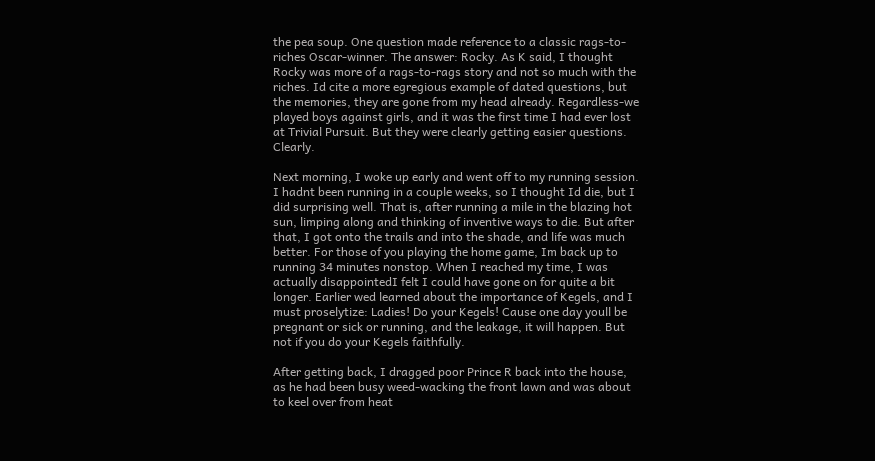the pea soup. One question made reference to a classic rags-to-riches Oscar-winner. The answer: Rocky. As K said, I thought Rocky was more of a rags-to-rags story and not so much with the riches. Id cite a more egregious example of dated questions, but the memories, they are gone from my head already. Regardless-we played boys against girls, and it was the first time I had ever lost at Trivial Pursuit. But they were clearly getting easier questions. Clearly.

Next morning, I woke up early and went off to my running session. I hadnt been running in a couple weeks, so I thought Id die, but I did surprising well. That is, after running a mile in the blazing hot sun, limping along and thinking of inventive ways to die. But after that, I got onto the trails and into the shade, and life was much better. For those of you playing the home game, Im back up to running 34 minutes nonstop. When I reached my time, I was actually disappointedI felt I could have gone on for quite a bit longer. Earlier wed learned about the importance of Kegels, and I must proselytize: Ladies! Do your Kegels! Cause one day youll be pregnant or sick or running, and the leakage, it will happen. But not if you do your Kegels faithfully.

After getting back, I dragged poor Prince R back into the house, as he had been busy weed-wacking the front lawn and was about to keel over from heat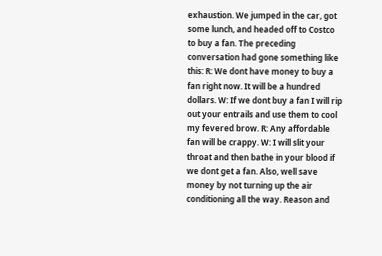exhaustion. We jumped in the car, got some lunch, and headed off to Costco to buy a fan. The preceding conversation had gone something like this: R: We dont have money to buy a fan right now. It will be a hundred dollars. W: If we dont buy a fan I will rip out your entrails and use them to cool my fevered brow. R: Any affordable fan will be crappy. W: I will slit your throat and then bathe in your blood if we dont get a fan. Also, well save money by not turning up the air conditioning all the way. Reason and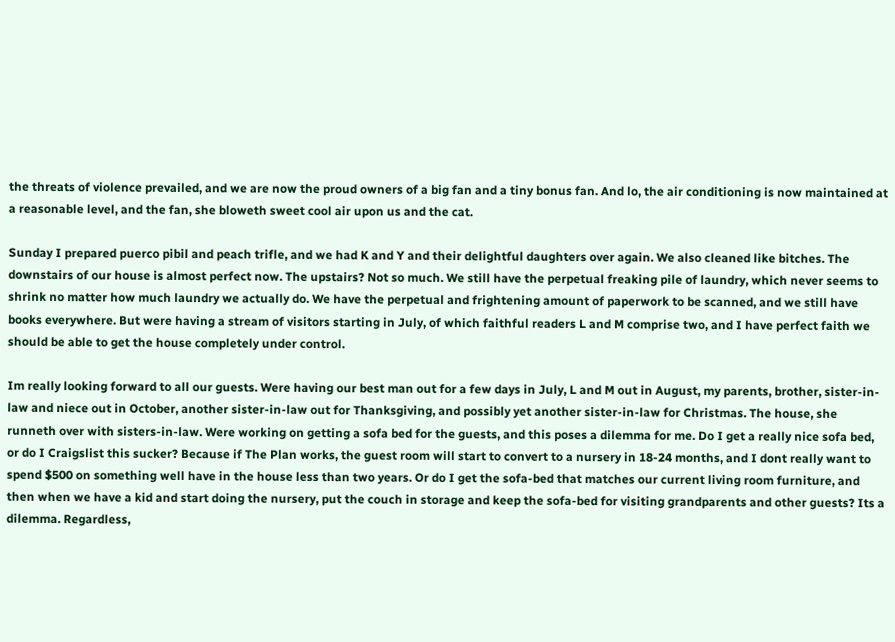the threats of violence prevailed, and we are now the proud owners of a big fan and a tiny bonus fan. And lo, the air conditioning is now maintained at a reasonable level, and the fan, she bloweth sweet cool air upon us and the cat.

Sunday I prepared puerco pibil and peach trifle, and we had K and Y and their delightful daughters over again. We also cleaned like bitches. The downstairs of our house is almost perfect now. The upstairs? Not so much. We still have the perpetual freaking pile of laundry, which never seems to shrink no matter how much laundry we actually do. We have the perpetual and frightening amount of paperwork to be scanned, and we still have books everywhere. But were having a stream of visitors starting in July, of which faithful readers L and M comprise two, and I have perfect faith we should be able to get the house completely under control.

Im really looking forward to all our guests. Were having our best man out for a few days in July, L and M out in August, my parents, brother, sister-in-law and niece out in October, another sister-in-law out for Thanksgiving, and possibly yet another sister-in-law for Christmas. The house, she runneth over with sisters-in-law. Were working on getting a sofa bed for the guests, and this poses a dilemma for me. Do I get a really nice sofa bed, or do I Craigslist this sucker? Because if The Plan works, the guest room will start to convert to a nursery in 18-24 months, and I dont really want to spend $500 on something well have in the house less than two years. Or do I get the sofa-bed that matches our current living room furniture, and then when we have a kid and start doing the nursery, put the couch in storage and keep the sofa-bed for visiting grandparents and other guests? Its a dilemma. Regardless,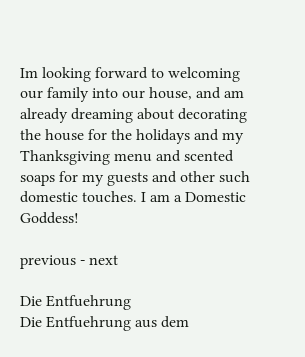Im looking forward to welcoming our family into our house, and am already dreaming about decorating the house for the holidays and my Thanksgiving menu and scented soaps for my guests and other such domestic touches. I am a Domestic Goddess!

previous - next

Die Entfuehrung
Die Entfuehrung aus dem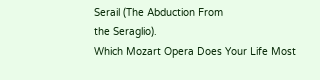Serail (The Abduction From
the Seraglio).
Which Mozart Opera Does Your Life Most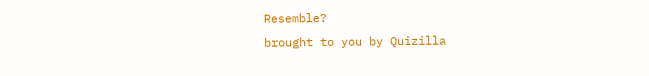Resemble?
brought to you by Quizilla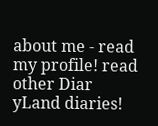about me - read my profile! read other Diar
yLand diaries!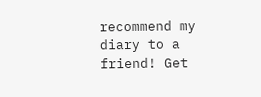recommend my diary to a friend! Get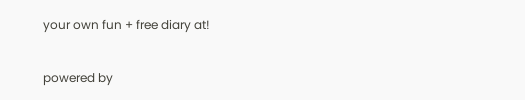your own fun + free diary at!

powered by